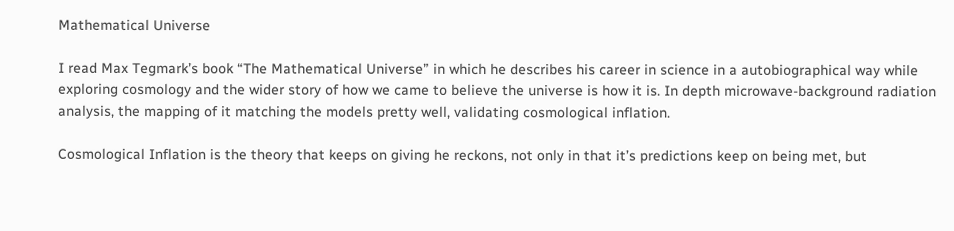Mathematical Universe

I read Max Tegmark’s book “The Mathematical Universe” in which he describes his career in science in a autobiographical way while exploring cosmology and the wider story of how we came to believe the universe is how it is. In depth microwave-background radiation analysis, the mapping of it matching the models pretty well, validating cosmological inflation.

Cosmological Inflation is the theory that keeps on giving he reckons, not only in that it’s predictions keep on being met, but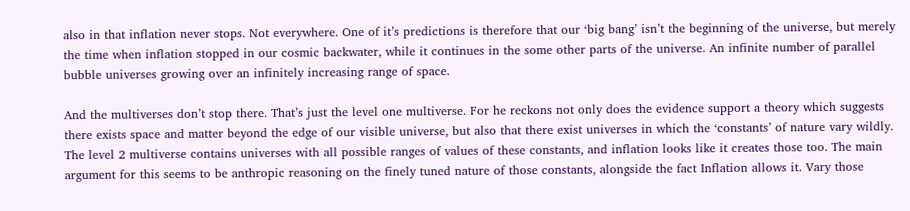also in that inflation never stops. Not everywhere. One of it’s predictions is therefore that our ‘big bang’ isn’t the beginning of the universe, but merely the time when inflation stopped in our cosmic backwater, while it continues in the some other parts of the universe. An infinite number of parallel bubble universes growing over an infinitely increasing range of space.

And the multiverses don’t stop there. That’s just the level one multiverse. For he reckons not only does the evidence support a theory which suggests there exists space and matter beyond the edge of our visible universe, but also that there exist universes in which the ‘constants’ of nature vary wildly. The level 2 multiverse contains universes with all possible ranges of values of these constants, and inflation looks like it creates those too. The main argument for this seems to be anthropic reasoning on the finely tuned nature of those constants, alongside the fact Inflation allows it. Vary those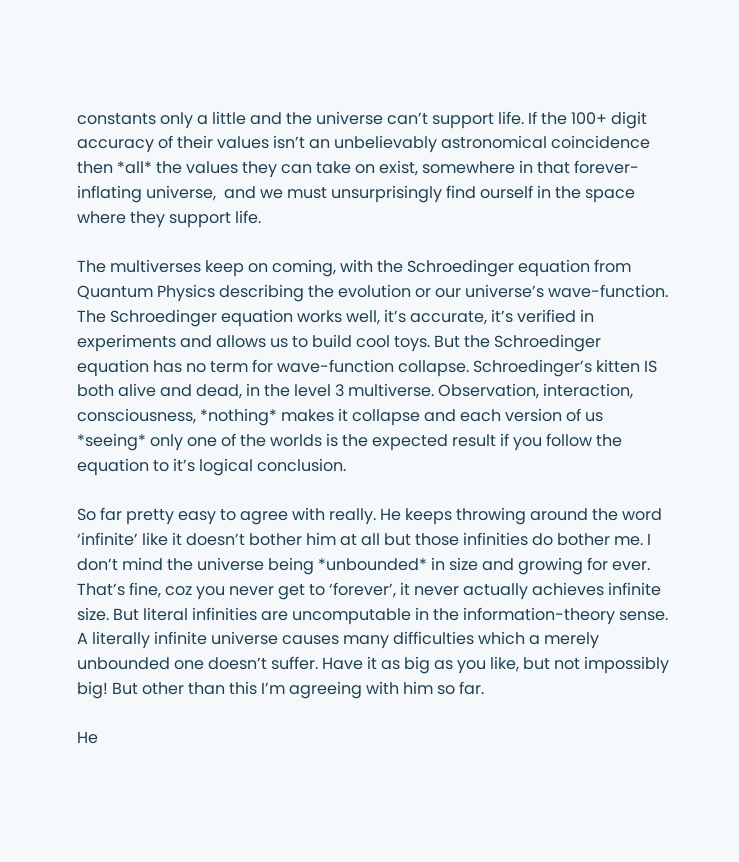constants only a little and the universe can’t support life. If the 100+ digit accuracy of their values isn’t an unbelievably astronomical coincidence then *all* the values they can take on exist, somewhere in that forever-inflating universe,  and we must unsurprisingly find ourself in the space where they support life.

The multiverses keep on coming, with the Schroedinger equation from Quantum Physics describing the evolution or our universe’s wave-function. The Schroedinger equation works well, it’s accurate, it’s verified in experiments and allows us to build cool toys. But the Schroedinger equation has no term for wave-function collapse. Schroedinger’s kitten IS both alive and dead, in the level 3 multiverse. Observation, interaction, consciousness, *nothing* makes it collapse and each version of us *seeing* only one of the worlds is the expected result if you follow the equation to it’s logical conclusion.

So far pretty easy to agree with really. He keeps throwing around the word ‘infinite’ like it doesn’t bother him at all but those infinities do bother me. I don’t mind the universe being *unbounded* in size and growing for ever. That’s fine, coz you never get to ‘forever’, it never actually achieves infinite size. But literal infinities are uncomputable in the information-theory sense.  A literally infinite universe causes many difficulties which a merely unbounded one doesn’t suffer. Have it as big as you like, but not impossibly big! But other than this I’m agreeing with him so far.

He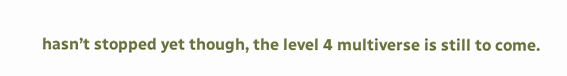hasn’t stopped yet though, the level 4 multiverse is still to come.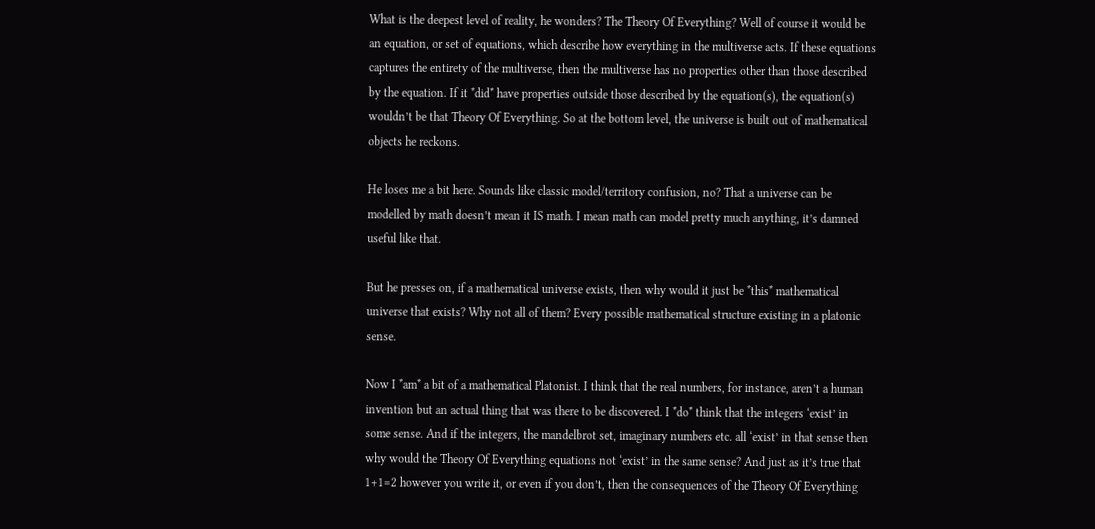What is the deepest level of reality, he wonders? The Theory Of Everything? Well of course it would be an equation, or set of equations, which describe how everything in the multiverse acts. If these equations captures the entirety of the multiverse, then the multiverse has no properties other than those described by the equation. If it *did* have properties outside those described by the equation(s), the equation(s) wouldn’t be that Theory Of Everything. So at the bottom level, the universe is built out of mathematical objects he reckons.

He loses me a bit here. Sounds like classic model/territory confusion, no? That a universe can be modelled by math doesn’t mean it IS math. I mean math can model pretty much anything, it’s damned useful like that.

But he presses on, if a mathematical universe exists, then why would it just be *this* mathematical universe that exists? Why not all of them? Every possible mathematical structure existing in a platonic sense.

Now I *am* a bit of a mathematical Platonist. I think that the real numbers, for instance, aren’t a human invention but an actual thing that was there to be discovered. I *do* think that the integers ‘exist’ in some sense. And if the integers, the mandelbrot set, imaginary numbers etc. all ‘exist’ in that sense then why would the Theory Of Everything equations not ‘exist’ in the same sense? And just as it’s true that 1+1=2 however you write it, or even if you don’t, then the consequences of the Theory Of Everything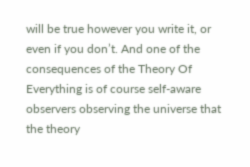will be true however you write it, or even if you don’t. And one of the consequences of the Theory Of Everything is of course self-aware observers observing the universe that the theory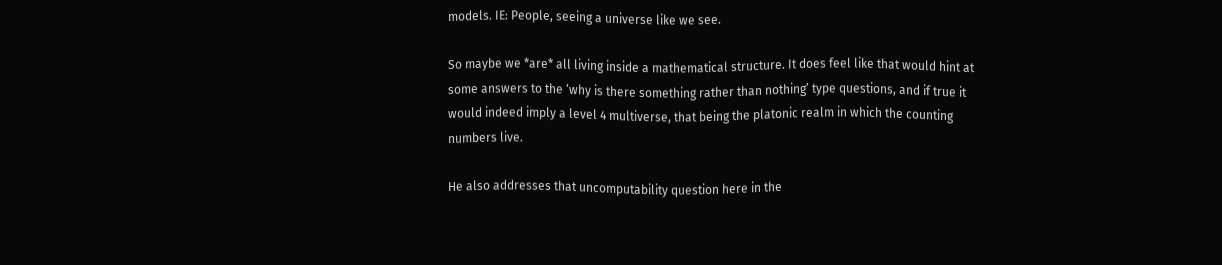models. IE: People, seeing a universe like we see.

So maybe we *are* all living inside a mathematical structure. It does feel like that would hint at some answers to the ‘why is there something rather than nothing’ type questions, and if true it would indeed imply a level 4 multiverse, that being the platonic realm in which the counting numbers live.

He also addresses that uncomputability question here in the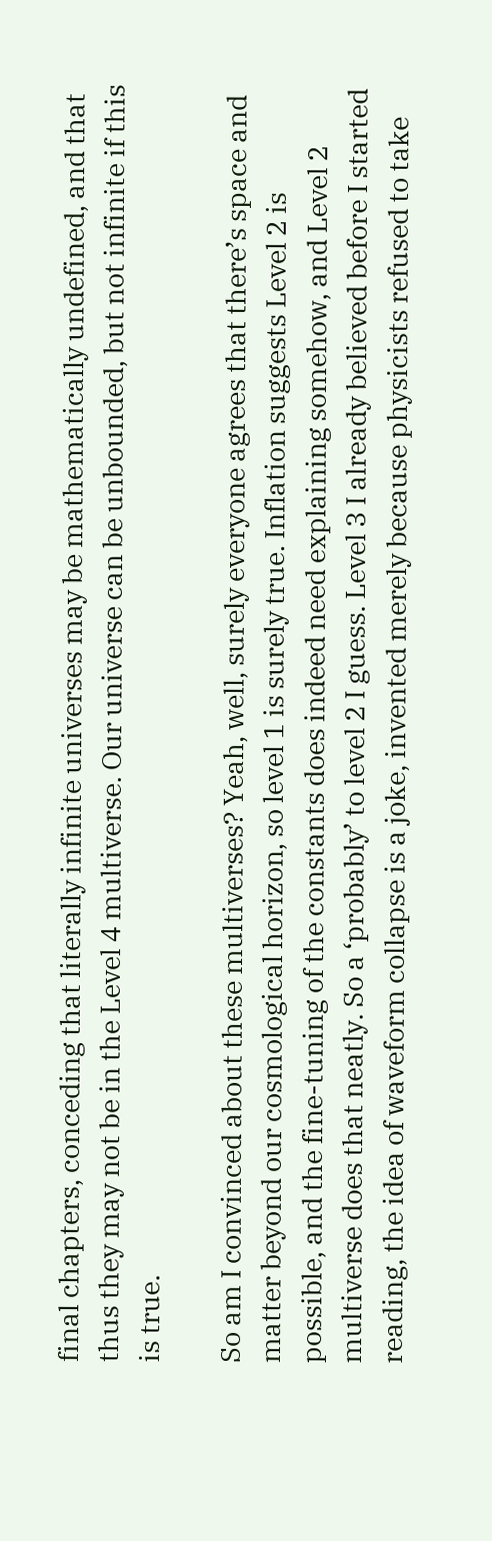final chapters, conceding that literally infinite universes may be mathematically undefined, and that thus they may not be in the Level 4 multiverse. Our universe can be unbounded, but not infinite if this is true.

So am I convinced about these multiverses? Yeah, well, surely everyone agrees that there’s space and matter beyond our cosmological horizon, so level 1 is surely true. Inflation suggests Level 2 is possible, and the fine-tuning of the constants does indeed need explaining somehow, and Level 2 multiverse does that neatly. So a ‘probably’ to level 2 I guess. Level 3 I already believed before I started reading, the idea of waveform collapse is a joke, invented merely because physicists refused to take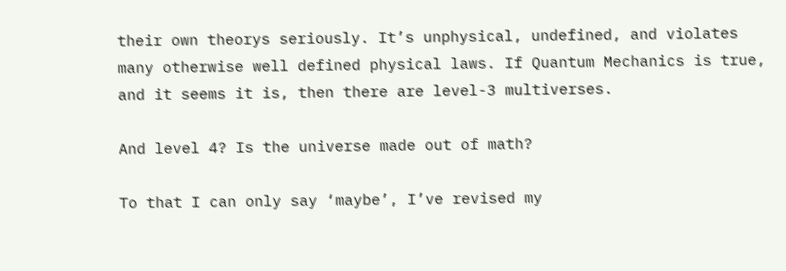their own theorys seriously. It’s unphysical, undefined, and violates many otherwise well defined physical laws. If Quantum Mechanics is true, and it seems it is, then there are level-3 multiverses.

And level 4? Is the universe made out of math?

To that I can only say ‘maybe’, I’ve revised my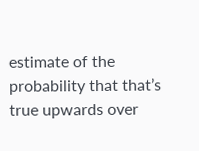estimate of the probability that that’s true upwards over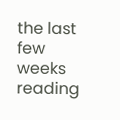the last few weeks reading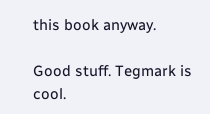this book anyway.

Good stuff. Tegmark is cool.